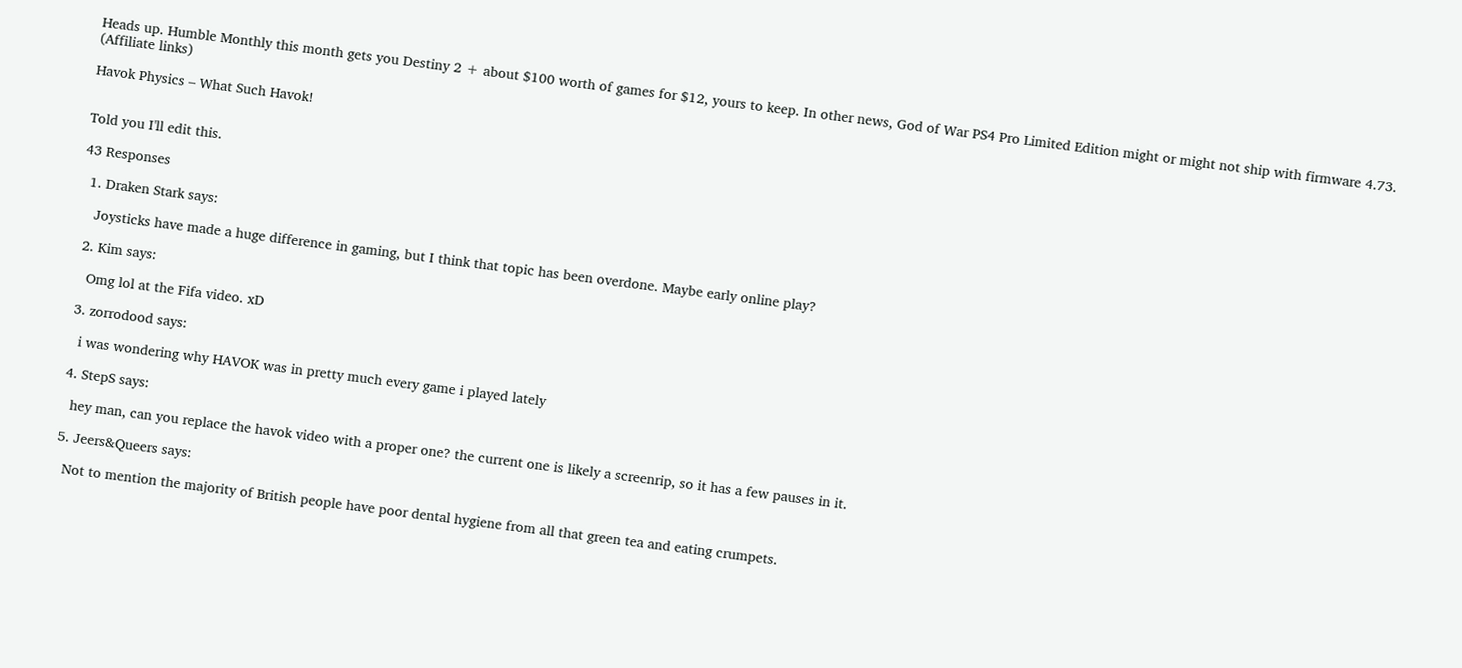Heads up. Humble Monthly this month gets you Destiny 2 + about $100 worth of games for $12, yours to keep. In other news, God of War PS4 Pro Limited Edition might or might not ship with firmware 4.73. (Affiliate links)

Havok Physics – What Such Havok!


Told you I'll edit this.

43 Responses

  1. Draken Stark says:

    Joysticks have made a huge difference in gaming, but I think that topic has been overdone. Maybe early online play?

  2. Kim says:

    Omg lol at the Fifa video. xD

  3. zorrodood says:

    i was wondering why HAVOK was in pretty much every game i played lately

  4. StepS says:

    hey man, can you replace the havok video with a proper one? the current one is likely a screenrip, so it has a few pauses in it.

  5. Jeers&Queers says:

    Not to mention the majority of British people have poor dental hygiene from all that green tea and eating crumpets.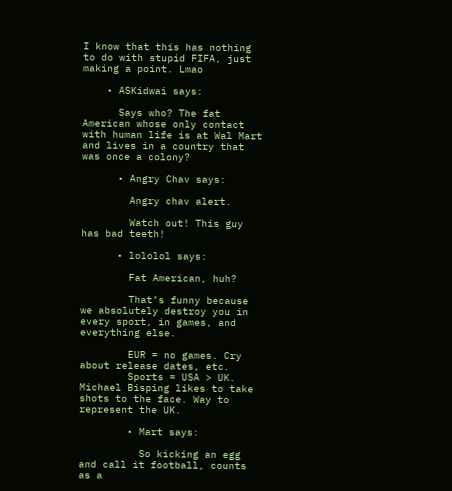I know that this has nothing to do with stupid FIFA, just making a point. Lmao

    • ASKidwai says:

      Says who? The fat American whose only contact with human life is at Wal Mart and lives in a country that was once a colony?

      • Angry Chav says:

        Angry chav alert.

        Watch out! This guy has bad teeth!

      • lololol says:

        Fat American, huh?

        That’s funny because we absolutely destroy you in every sport, in games, and everything else.

        EUR = no games. Cry about release dates, etc.
        Sports = USA > UK. Michael Bisping likes to take shots to the face. Way to represent the UK.

        • Mart says:

          So kicking an egg and call it football, counts as a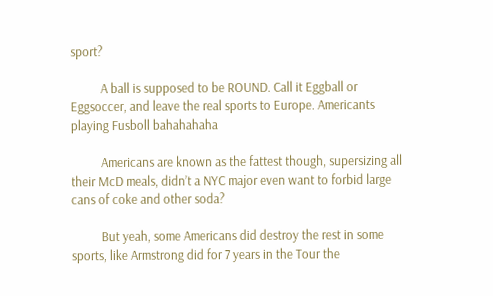sport?

          A ball is supposed to be ROUND. Call it Eggball or Eggsoccer, and leave the real sports to Europe. Americants playing Fusboll bahahahaha

          Americans are known as the fattest though, supersizing all their McD meals, didn’t a NYC major even want to forbid large cans of coke and other soda?

          But yeah, some Americans did destroy the rest in some sports, like Armstrong did for 7 years in the Tour the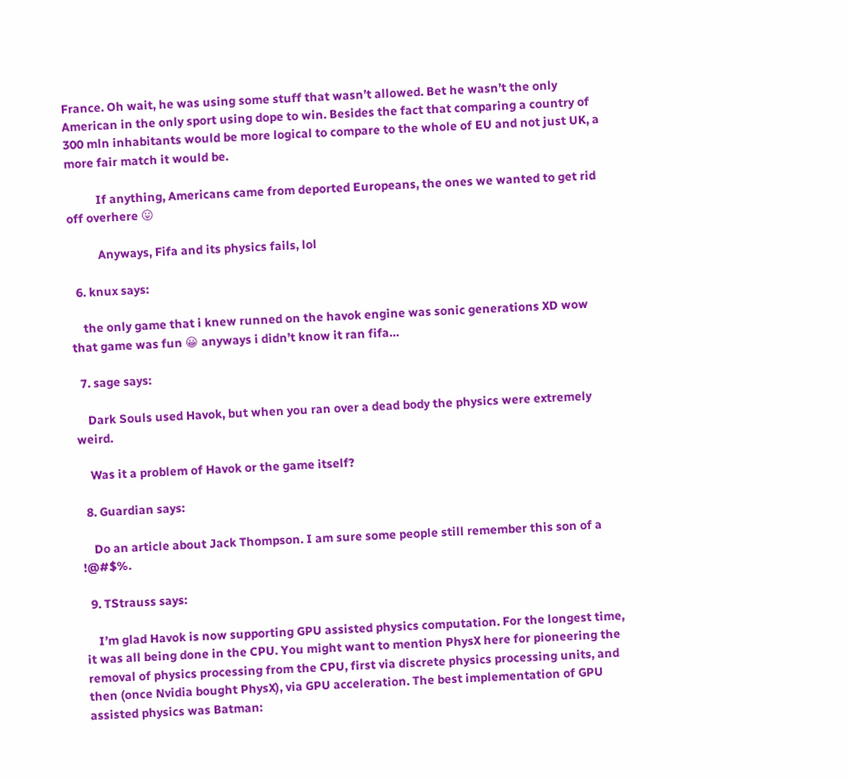France. Oh wait, he was using some stuff that wasn’t allowed. Bet he wasn’t the only American in the only sport using dope to win. Besides the fact that comparing a country of 300 mln inhabitants would be more logical to compare to the whole of EU and not just UK, a more fair match it would be.

          If anything, Americans came from deported Europeans, the ones we wanted to get rid off overhere 😛

          Anyways, Fifa and its physics fails, lol

  6. knux says:

    the only game that i knew runned on the havok engine was sonic generations XD wow that game was fun 😀 anyways i didn’t know it ran fifa…

  7. sage says:

    Dark Souls used Havok, but when you ran over a dead body the physics were extremely weird.

    Was it a problem of Havok or the game itself?

  8. Guardian says:

    Do an article about Jack Thompson. I am sure some people still remember this son of a !@#$%.

  9. TStrauss says:

    I’m glad Havok is now supporting GPU assisted physics computation. For the longest time, it was all being done in the CPU. You might want to mention PhysX here for pioneering the removal of physics processing from the CPU, first via discrete physics processing units, and then (once Nvidia bought PhysX), via GPU acceleration. The best implementation of GPU assisted physics was Batman: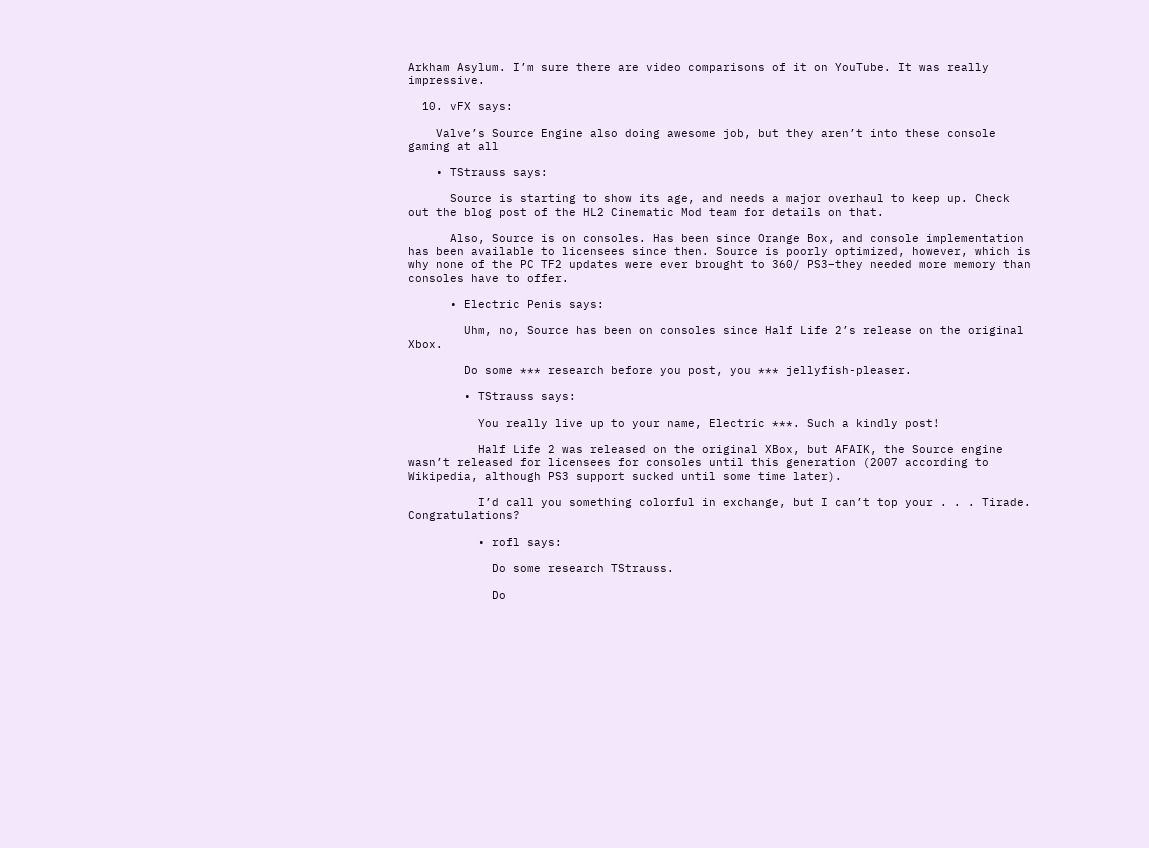Arkham Asylum. I’m sure there are video comparisons of it on YouTube. It was really impressive.

  10. vFX says:

    Valve’s Source Engine also doing awesome job, but they aren’t into these console gaming at all

    • TStrauss says:

      Source is starting to show its age, and needs a major overhaul to keep up. Check out the blog post of the HL2 Cinematic Mod team for details on that.

      Also, Source is on consoles. Has been since Orange Box, and console implementation has been available to licensees since then. Source is poorly optimized, however, which is why none of the PC TF2 updates were ever brought to 360/ PS3–they needed more memory than consoles have to offer.

      • Electric Penis says:

        Uhm, no, Source has been on consoles since Half Life 2’s release on the original Xbox.

        Do some *** research before you post, you *** jellyfish-pleaser.

        • TStrauss says:

          You really live up to your name, Electric ***. Such a kindly post!

          Half Life 2 was released on the original XBox, but AFAIK, the Source engine wasn’t released for licensees for consoles until this generation (2007 according to Wikipedia, although PS3 support sucked until some time later).

          I’d call you something colorful in exchange, but I can’t top your . . . Tirade. Congratulations?

          • rofl says:

            Do some research TStrauss.

            Do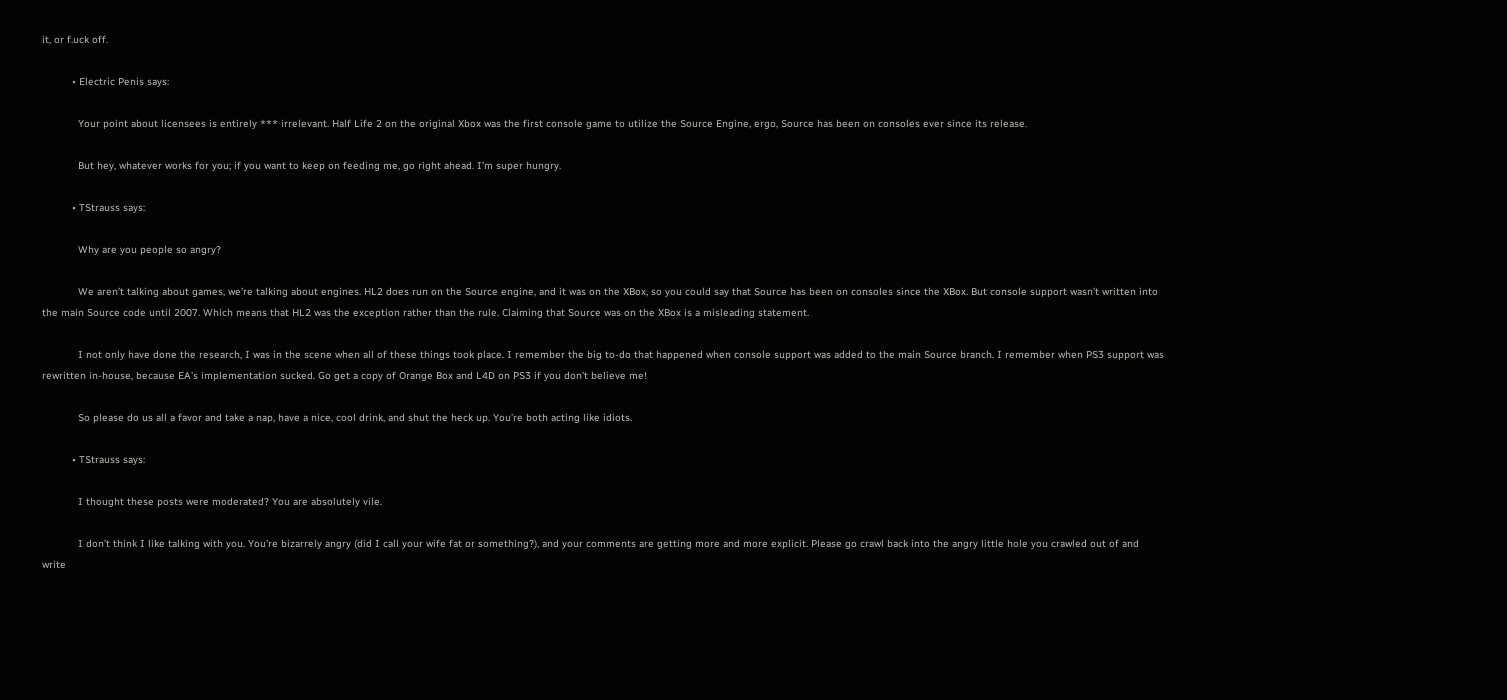it, or f.uck off.

          • Electric Penis says:

            Your point about licensees is entirely *** irrelevant. Half Life 2 on the original Xbox was the first console game to utilize the Source Engine, ergo, Source has been on consoles ever since its release.

            But hey, whatever works for you; if you want to keep on feeding me, go right ahead. I’m super hungry.

          • TStrauss says:

            Why are you people so angry?

            We aren’t talking about games, we’re talking about engines. HL2 does run on the Source engine, and it was on the XBox, so you could say that Source has been on consoles since the XBox. But console support wasn’t written into the main Source code until 2007. Which means that HL2 was the exception rather than the rule. Claiming that Source was on the XBox is a misleading statement.

            I not only have done the research, I was in the scene when all of these things took place. I remember the big to-do that happened when console support was added to the main Source branch. I remember when PS3 support was rewritten in-house, because EA’s implementation sucked. Go get a copy of Orange Box and L4D on PS3 if you don’t believe me!

            So please do us all a favor and take a nap, have a nice, cool drink, and shut the heck up. You’re both acting like idiots.

          • TStrauss says:

            I thought these posts were moderated? You are absolutely vile.

            I don’t think I like talking with you. You’re bizarrely angry (did I call your wife fat or something?), and your comments are getting more and more explicit. Please go crawl back into the angry little hole you crawled out of and write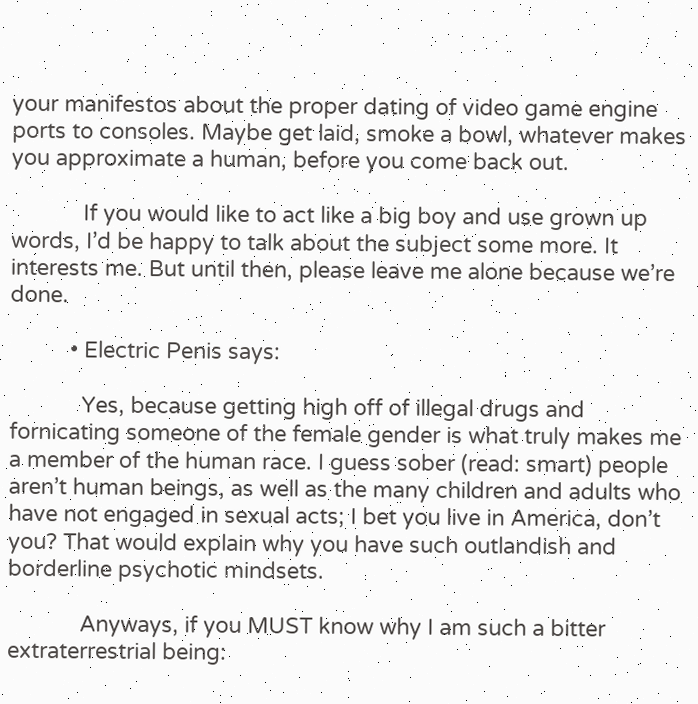your manifestos about the proper dating of video game engine ports to consoles. Maybe get laid, smoke a bowl, whatever makes you approximate a human, before you come back out.

            If you would like to act like a big boy and use grown up words, I’d be happy to talk about the subject some more. It interests me. But until then, please leave me alone because we’re done.

          • Electric Penis says:

            Yes, because getting high off of illegal drugs and fornicating someone of the female gender is what truly makes me a member of the human race. I guess sober (read: smart) people aren’t human beings, as well as the many children and adults who have not engaged in sexual acts; I bet you live in America, don’t you? That would explain why you have such outlandish and borderline psychotic mindsets.

            Anyways, if you MUST know why I am such a bitter extraterrestrial being: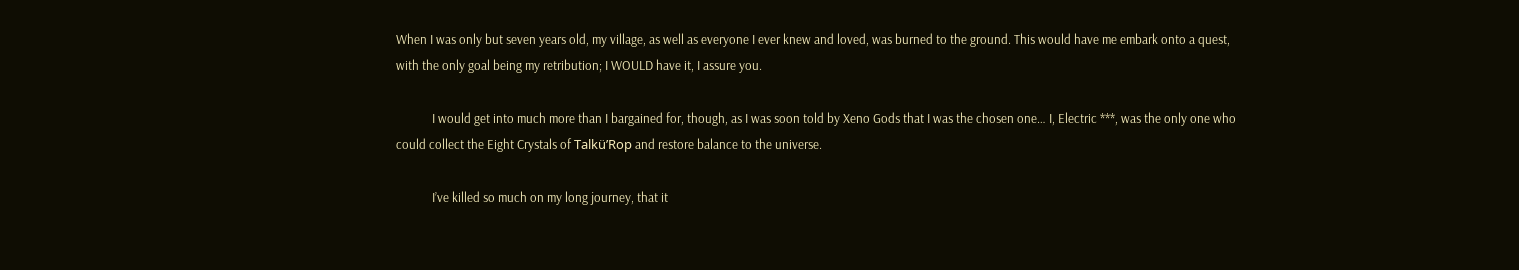When I was only but seven years old, my village, as well as everyone I ever knew and loved, was burned to the ground. This would have me embark onto a quest, with the only goal being my retribution; I WOULD have it, I assure you.

            I would get into much more than I bargained for, though, as I was soon told by Xeno Gods that I was the chosen one… I, Electric ***, was the only one who could collect the Eight Crystals of Talkü’Rop and restore balance to the universe.

            I’ve killed so much on my long journey, that it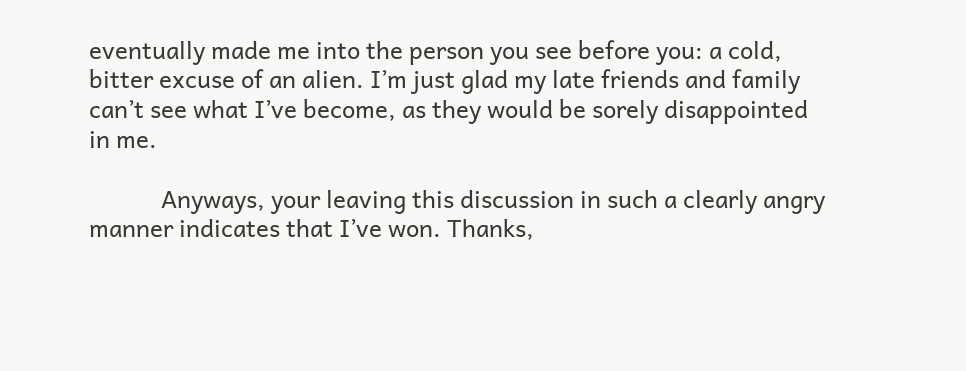eventually made me into the person you see before you: a cold, bitter excuse of an alien. I’m just glad my late friends and family can’t see what I’ve become, as they would be sorely disappointed in me.

            Anyways, your leaving this discussion in such a clearly angry manner indicates that I’ve won. Thanks,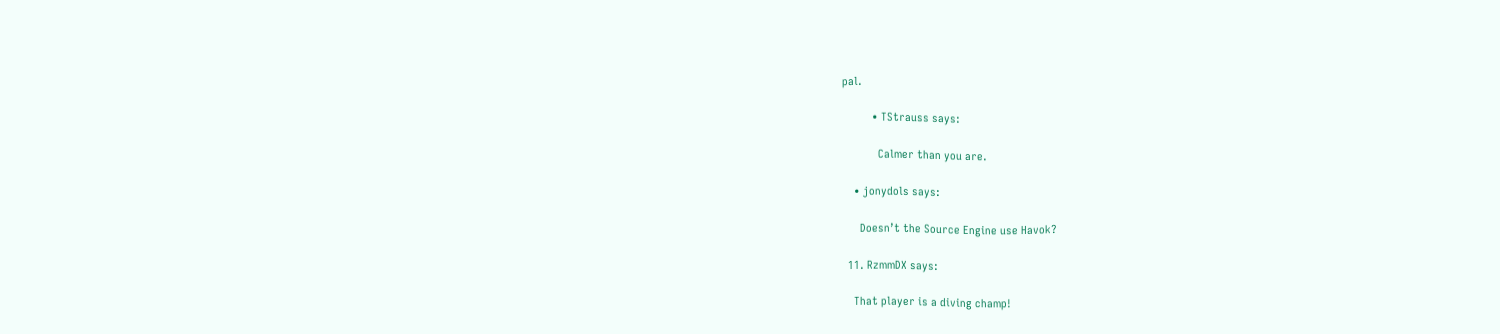pal.

          • TStrauss says:

            Calmer than you are.

    • jonydols says:

      Doesn’t the Source Engine use Havok?

  11. RzmmDX says:

    That player is a diving champ!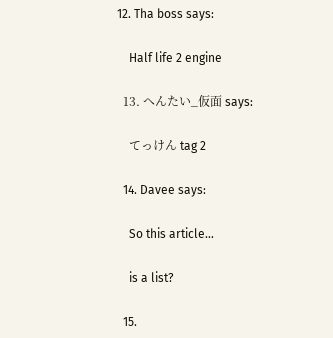12. Tha boss says:

    Half life 2 engine

  13. へんたい_仮面 says:

    てっけん tag 2

  14. Davee says:

    So this article…

    is a list?

  15.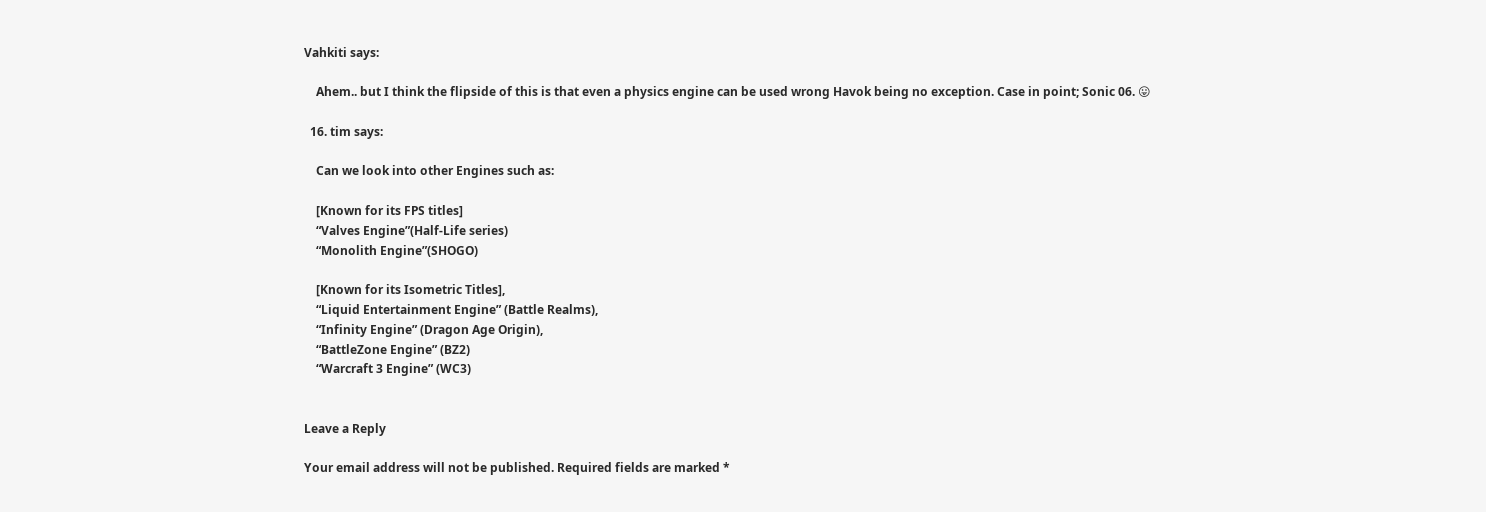Vahkiti says:

    Ahem.. but I think the flipside of this is that even a physics engine can be used wrong Havok being no exception. Case in point; Sonic 06. 😛

  16. tim says:

    Can we look into other Engines such as:

    [Known for its FPS titles]
    “Valves Engine”(Half-Life series)
    “Monolith Engine”(SHOGO)

    [Known for its Isometric Titles],
    “Liquid Entertainment Engine” (Battle Realms),
    “Infinity Engine” (Dragon Age Origin),
    “BattleZone Engine” (BZ2)
    “Warcraft 3 Engine” (WC3)


Leave a Reply

Your email address will not be published. Required fields are marked *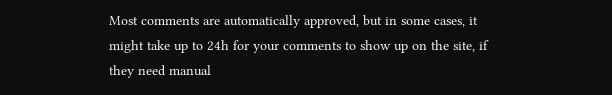Most comments are automatically approved, but in some cases, it might take up to 24h for your comments to show up on the site, if they need manual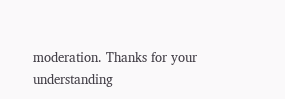moderation. Thanks for your understanding